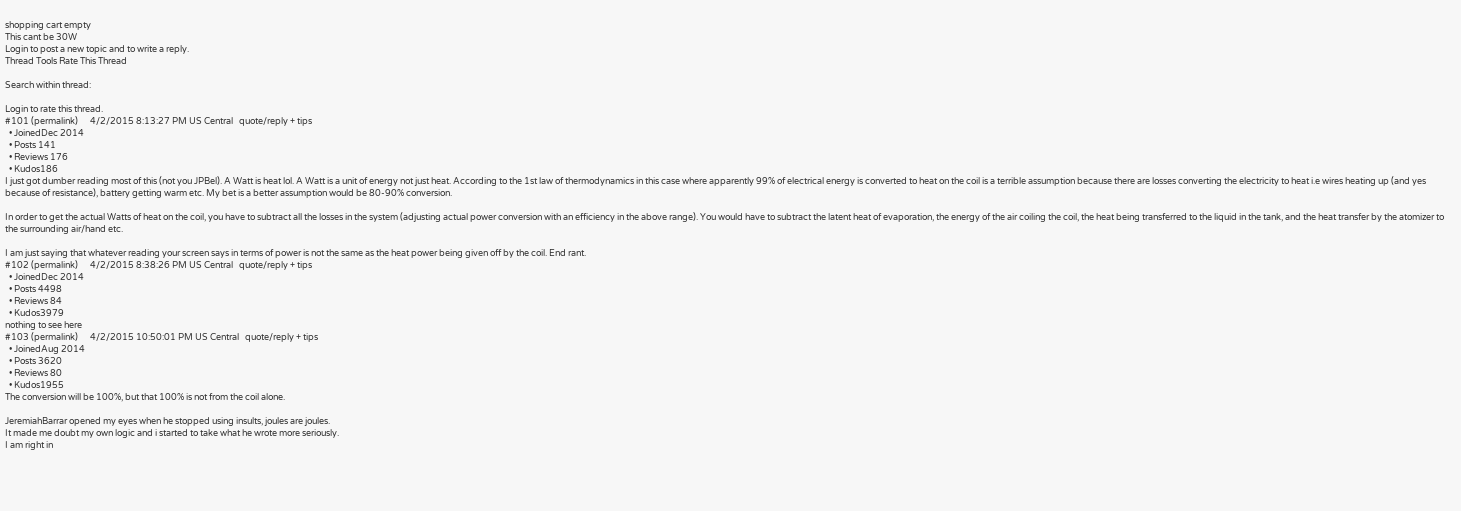shopping cart empty
This cant be 30W
Login to post a new topic and to write a reply.
Thread Tools Rate This Thread

Search within thread:

Login to rate this thread.
#101 (permalink)      4/2/2015 8:13:27 PM US Central   quote/reply + tips
  • JoinedDec 2014
  • Posts 141
  • Reviews 176
  • Kudos186
I just got dumber reading most of this (not you JPBel). A Watt is heat lol. A Watt is a unit of energy not just heat. According to the 1st law of thermodynamics in this case where apparently 99% of electrical energy is converted to heat on the coil is a terrible assumption because there are losses converting the electricity to heat i.e wires heating up (and yes because of resistance), battery getting warm etc. My bet is a better assumption would be 80-90% conversion.

In order to get the actual Watts of heat on the coil, you have to subtract all the losses in the system (adjusting actual power conversion with an efficiency in the above range). You would have to subtract the latent heat of evaporation, the energy of the air coiling the coil, the heat being transferred to the liquid in the tank, and the heat transfer by the atomizer to the surrounding air/hand etc.

I am just saying that whatever reading your screen says in terms of power is not the same as the heat power being given off by the coil. End rant.
#102 (permalink)      4/2/2015 8:38:26 PM US Central   quote/reply + tips
  • JoinedDec 2014
  • Posts 4498
  • Reviews 84
  • Kudos3979
nothing to see here
#103 (permalink)      4/2/2015 10:50:01 PM US Central   quote/reply + tips
  • JoinedAug 2014
  • Posts 3620
  • Reviews 80
  • Kudos1955
The conversion will be 100%, but that 100% is not from the coil alone.

JeremiahBarrar opened my eyes when he stopped using insults, joules are joules.
It made me doubt my own logic and i started to take what he wrote more seriously.
I am right in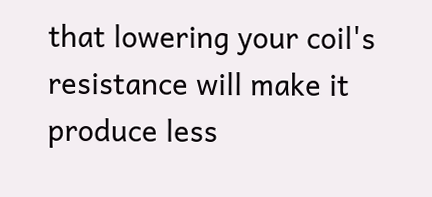that lowering your coil's resistance will make it produce less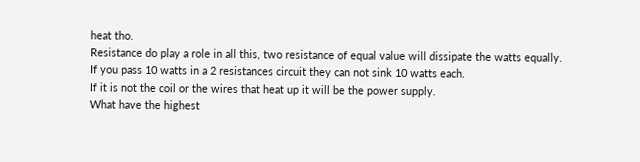heat tho.
Resistance do play a role in all this, two resistance of equal value will dissipate the watts equally.
If you pass 10 watts in a 2 resistances circuit they can not sink 10 watts each.
If it is not the coil or the wires that heat up it will be the power supply.
What have the highest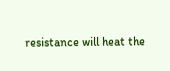resistance will heat the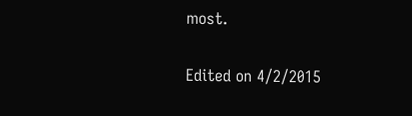most.

Edited on 4/2/2015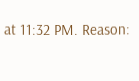at 11:32 PM. Reason: